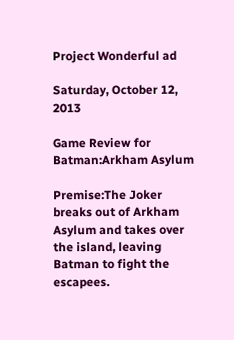Project Wonderful ad

Saturday, October 12, 2013

Game Review for Batman:Arkham Asylum

Premise:The Joker breaks out of Arkham Asylum and takes over the island, leaving Batman to fight the escapees.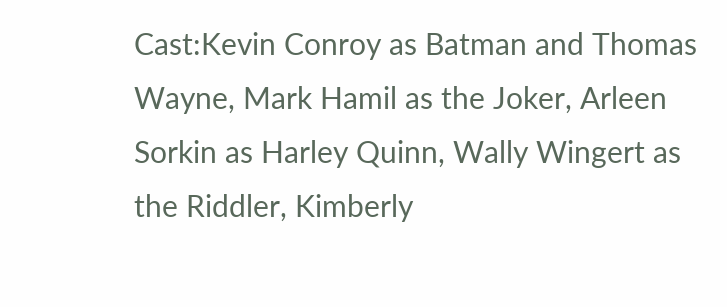Cast:Kevin Conroy as Batman and Thomas Wayne, Mark Hamil as the Joker, Arleen Sorkin as Harley Quinn, Wally Wingert as the Riddler, Kimberly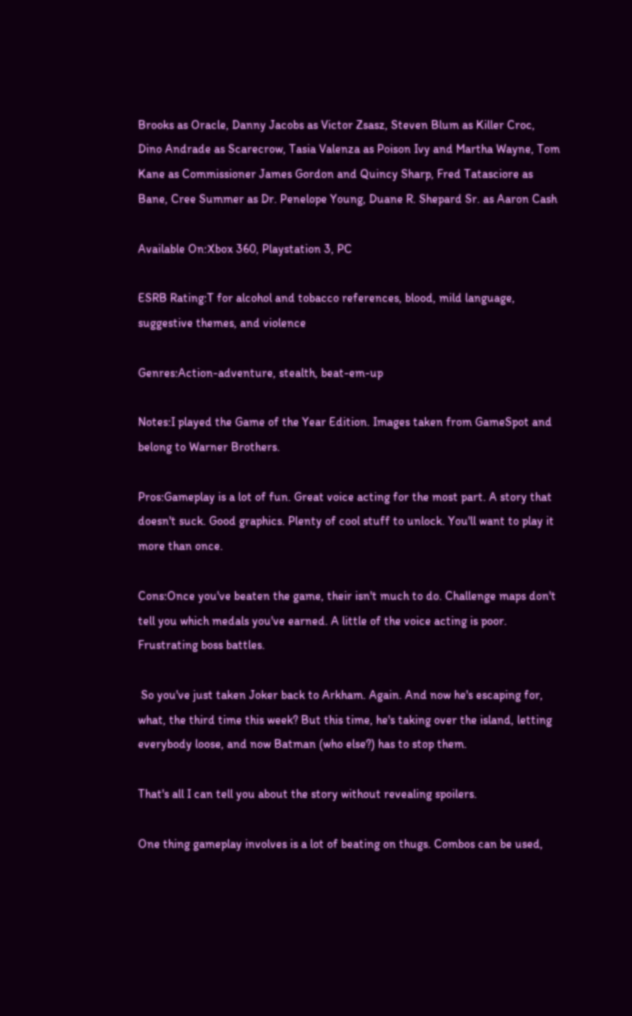Brooks as Oracle, Danny Jacobs as Victor Zsasz, Steven Blum as Killer Croc, Dino Andrade as Scarecrow, Tasia Valenza as Poison Ivy and Martha Wayne, Tom Kane as Commissioner James Gordon and Quincy Sharp, Fred Tatasciore as Bane, Cree Summer as Dr. Penelope Young, Duane R. Shepard Sr. as Aaron Cash

Available On:Xbox 360, Playstation 3, PC

ESRB Rating:T for alcohol and tobacco references, blood, mild language, suggestive themes, and violence

Genres:Action-adventure, stealth, beat-em-up

Notes:I played the Game of the Year Edition. Images taken from GameSpot and belong to Warner Brothers.

Pros:Gameplay is a lot of fun. Great voice acting for the most part. A story that doesn't suck. Good graphics. Plenty of cool stuff to unlock. You'll want to play it more than once.

Cons:Once you've beaten the game, their isn't much to do. Challenge maps don't tell you which medals you've earned. A little of the voice acting is poor. Frustrating boss battles.

 So you've just taken Joker back to Arkham. Again. And now he's escaping for, what, the third time this week? But this time, he's taking over the island, letting everybody loose, and now Batman (who else?) has to stop them.

That's all I can tell you about the story without revealing spoilers.

One thing gameplay involves is a lot of beating on thugs. Combos can be used,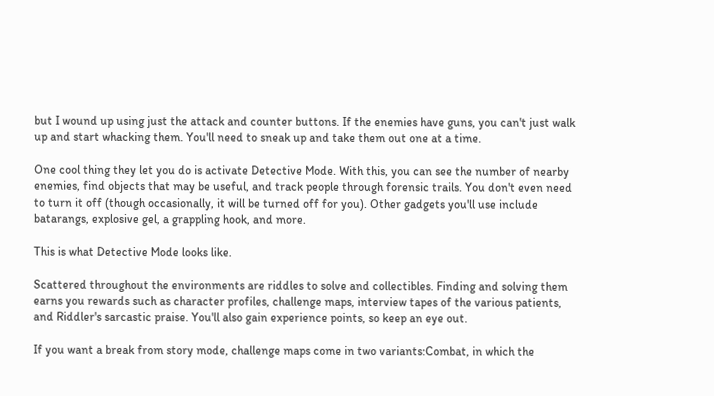but I wound up using just the attack and counter buttons. If the enemies have guns, you can't just walk up and start whacking them. You'll need to sneak up and take them out one at a time.

One cool thing they let you do is activate Detective Mode. With this, you can see the number of nearby enemies, find objects that may be useful, and track people through forensic trails. You don't even need to turn it off (though occasionally, it will be turned off for you). Other gadgets you'll use include batarangs, explosive gel, a grappling hook, and more.

This is what Detective Mode looks like.

Scattered throughout the environments are riddles to solve and collectibles. Finding and solving them earns you rewards such as character profiles, challenge maps, interview tapes of the various patients, and Riddler's sarcastic praise. You'll also gain experience points, so keep an eye out.

If you want a break from story mode, challenge maps come in two variants:Combat, in which the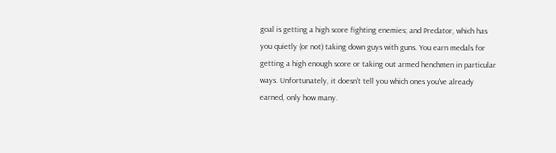goal is getting a high score fighting enemies; and Predator, which has you quietly (or not) taking down guys with guns. You earn medals for getting a high enough score or taking out armed henchmen in particular ways. Unfortunately, it doesn't tell you which ones you've already earned, only how many.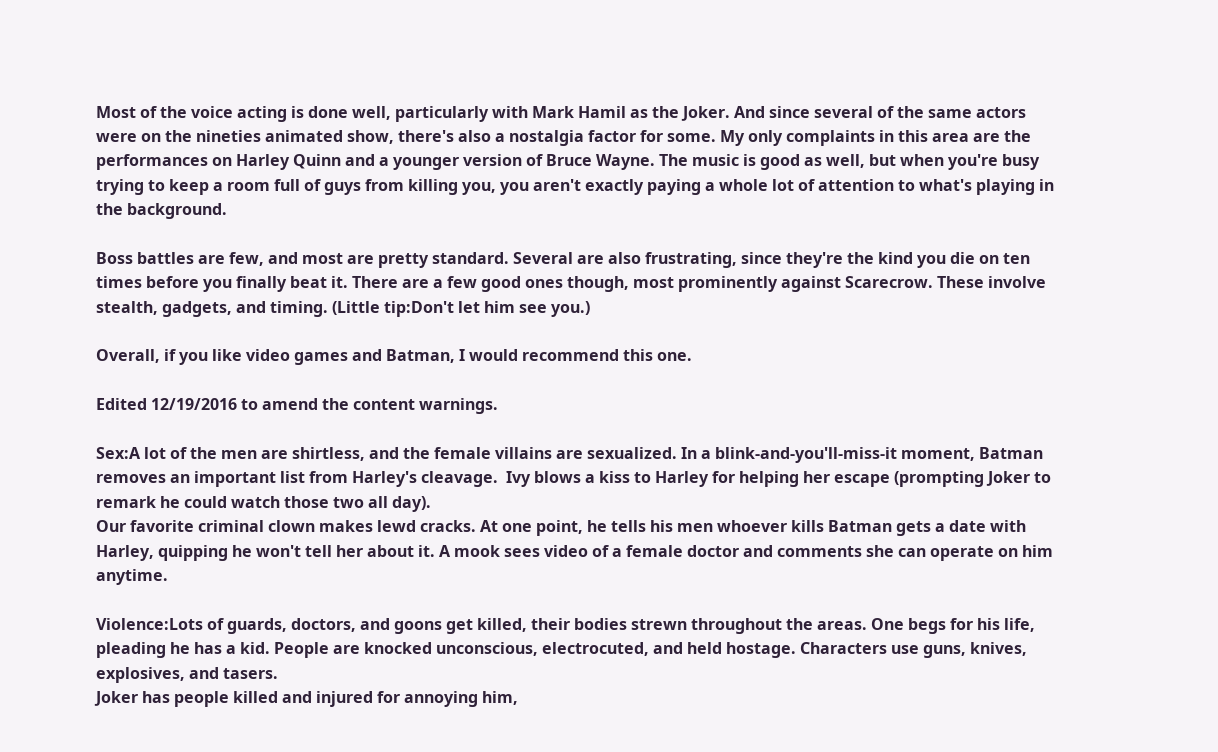Most of the voice acting is done well, particularly with Mark Hamil as the Joker. And since several of the same actors were on the nineties animated show, there's also a nostalgia factor for some. My only complaints in this area are the performances on Harley Quinn and a younger version of Bruce Wayne. The music is good as well, but when you're busy trying to keep a room full of guys from killing you, you aren't exactly paying a whole lot of attention to what's playing in the background.

Boss battles are few, and most are pretty standard. Several are also frustrating, since they're the kind you die on ten times before you finally beat it. There are a few good ones though, most prominently against Scarecrow. These involve stealth, gadgets, and timing. (Little tip:Don't let him see you.)

Overall, if you like video games and Batman, I would recommend this one.

Edited 12/19/2016 to amend the content warnings.

Sex:A lot of the men are shirtless, and the female villains are sexualized. In a blink-and-you'll-miss-it moment, Batman removes an important list from Harley's cleavage.  Ivy blows a kiss to Harley for helping her escape (prompting Joker to remark he could watch those two all day).
Our favorite criminal clown makes lewd cracks. At one point, he tells his men whoever kills Batman gets a date with Harley, quipping he won't tell her about it. A mook sees video of a female doctor and comments she can operate on him anytime.

Violence:Lots of guards, doctors, and goons get killed, their bodies strewn throughout the areas. One begs for his life, pleading he has a kid. People are knocked unconscious, electrocuted, and held hostage. Characters use guns, knives, explosives, and tasers.
Joker has people killed and injured for annoying him,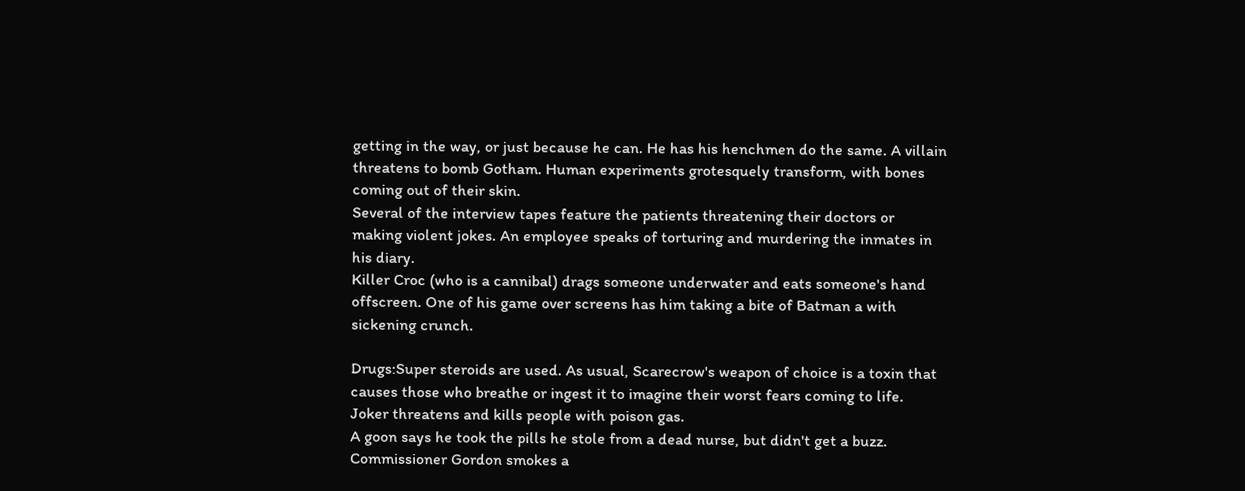getting in the way, or just because he can. He has his henchmen do the same. A villain threatens to bomb Gotham. Human experiments grotesquely transform, with bones coming out of their skin.
Several of the interview tapes feature the patients threatening their doctors or making violent jokes. An employee speaks of torturing and murdering the inmates in his diary.
Killer Croc (who is a cannibal) drags someone underwater and eats someone's hand offscreen. One of his game over screens has him taking a bite of Batman a with sickening crunch.

Drugs:Super steroids are used. As usual, Scarecrow's weapon of choice is a toxin that causes those who breathe or ingest it to imagine their worst fears coming to life. Joker threatens and kills people with poison gas.
A goon says he took the pills he stole from a dead nurse, but didn't get a buzz. Commissioner Gordon smokes a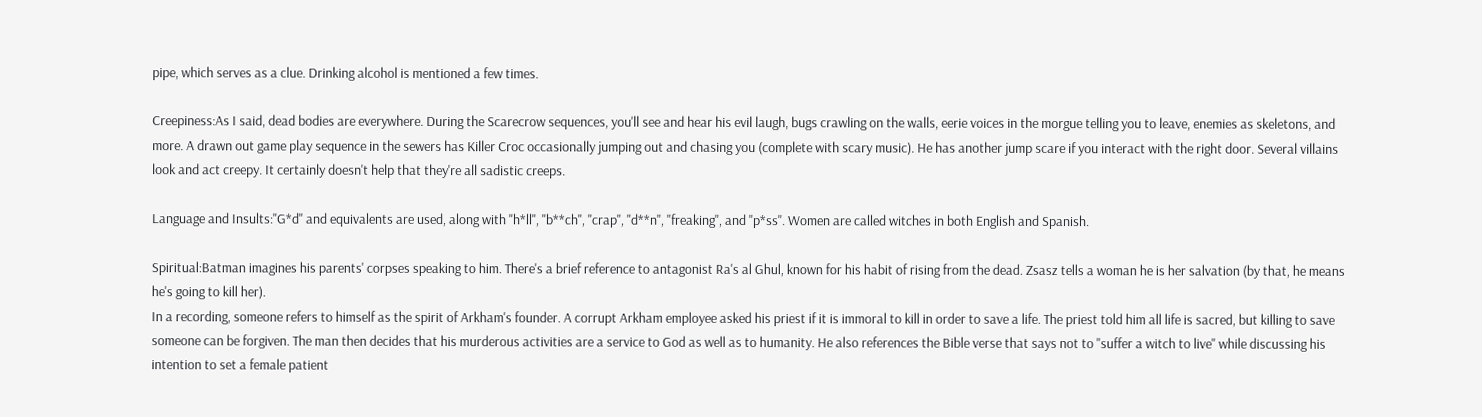pipe, which serves as a clue. Drinking alcohol is mentioned a few times.

Creepiness:As I said, dead bodies are everywhere. During the Scarecrow sequences, you'll see and hear his evil laugh, bugs crawling on the walls, eerie voices in the morgue telling you to leave, enemies as skeletons, and more. A drawn out game play sequence in the sewers has Killer Croc occasionally jumping out and chasing you (complete with scary music). He has another jump scare if you interact with the right door. Several villains look and act creepy. It certainly doesn't help that they're all sadistic creeps.

Language and Insults:"G*d" and equivalents are used, along with "h*ll", "b**ch", "crap", "d**n", "freaking", and "p*ss". Women are called witches in both English and Spanish.

Spiritual:Batman imagines his parents' corpses speaking to him. There's a brief reference to antagonist Ra's al Ghul, known for his habit of rising from the dead. Zsasz tells a woman he is her salvation (by that, he means he's going to kill her).
In a recording, someone refers to himself as the spirit of Arkham's founder. A corrupt Arkham employee asked his priest if it is immoral to kill in order to save a life. The priest told him all life is sacred, but killing to save someone can be forgiven. The man then decides that his murderous activities are a service to God as well as to humanity. He also references the Bible verse that says not to "suffer a witch to live" while discussing his intention to set a female patient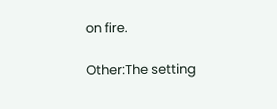on fire.

Other:The setting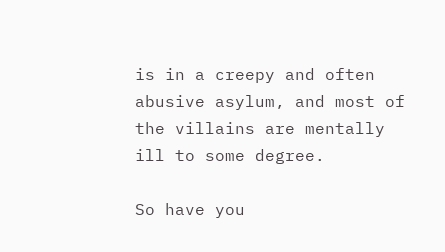is in a creepy and often abusive asylum, and most of the villains are mentally ill to some degree.

So have you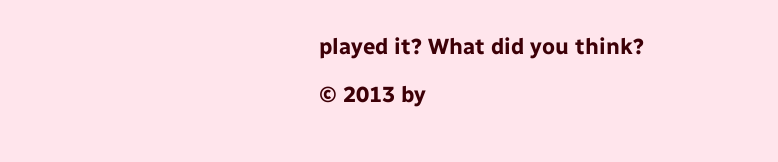played it? What did you think?

© 2013 by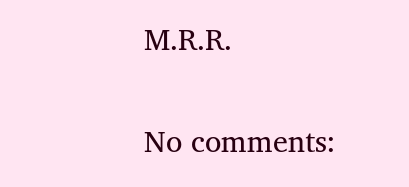M.R.R.

No comments: